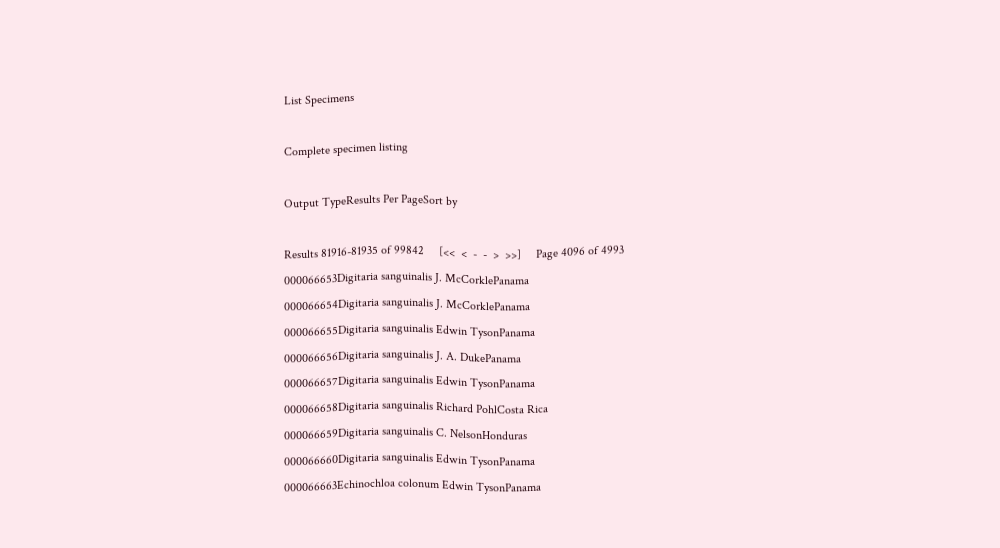List Specimens

Complete specimen listing

Output TypeResults Per PageSort by

Results 81916-81935 of 99842     [<<  <  -  -  >  >>]     Page 4096 of 4993
000066653Digitaria sanguinalis J. McCorklePanama
000066654Digitaria sanguinalis J. McCorklePanama
000066655Digitaria sanguinalis Edwin TysonPanama
000066656Digitaria sanguinalis J. A. DukePanama
000066657Digitaria sanguinalis Edwin TysonPanama
000066658Digitaria sanguinalis Richard PohlCosta Rica
000066659Digitaria sanguinalis C. NelsonHonduras
000066660Digitaria sanguinalis Edwin TysonPanama
000066663Echinochloa colonum Edwin TysonPanama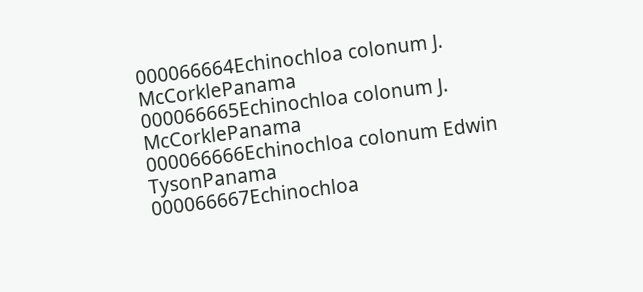000066664Echinochloa colonum J. McCorklePanama
000066665Echinochloa colonum J. McCorklePanama
000066666Echinochloa colonum Edwin TysonPanama
000066667Echinochloa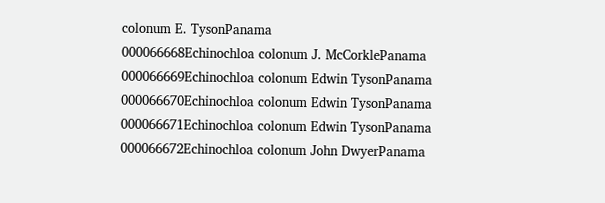colonum E. TysonPanama
000066668Echinochloa colonum J. McCorklePanama
000066669Echinochloa colonum Edwin TysonPanama
000066670Echinochloa colonum Edwin TysonPanama
000066671Echinochloa colonum Edwin TysonPanama
000066672Echinochloa colonum John DwyerPanama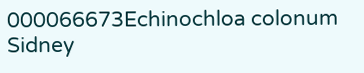000066673Echinochloa colonum Sidney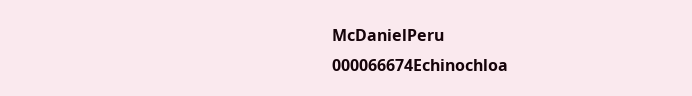McDanielPeru
000066674Echinochloa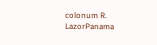colonum R. LazorPanama